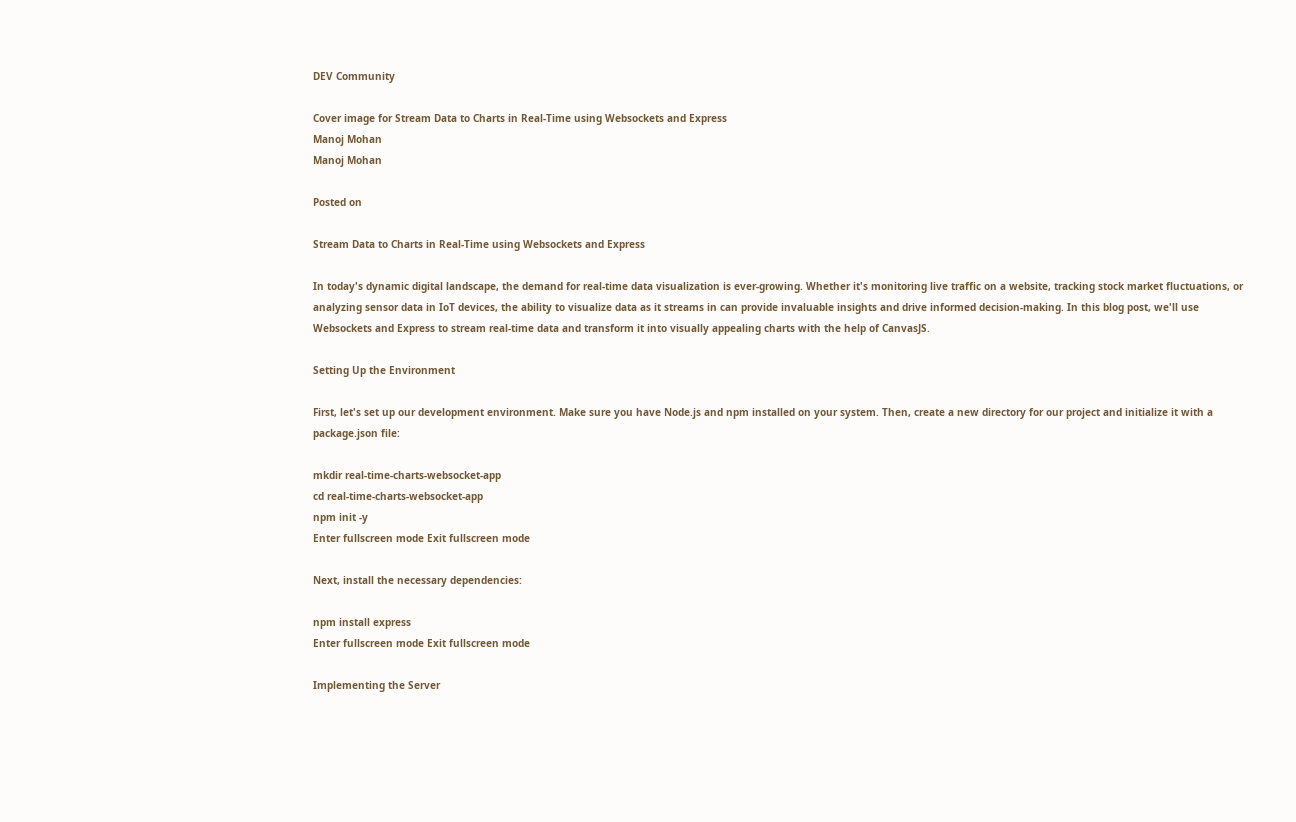DEV Community

Cover image for Stream Data to Charts in Real-Time using Websockets and Express
Manoj Mohan
Manoj Mohan

Posted on

Stream Data to Charts in Real-Time using Websockets and Express

In today's dynamic digital landscape, the demand for real-time data visualization is ever-growing. Whether it's monitoring live traffic on a website, tracking stock market fluctuations, or analyzing sensor data in IoT devices, the ability to visualize data as it streams in can provide invaluable insights and drive informed decision-making. In this blog post, we'll use Websockets and Express to stream real-time data and transform it into visually appealing charts with the help of CanvasJS.

Setting Up the Environment

First, let's set up our development environment. Make sure you have Node.js and npm installed on your system. Then, create a new directory for our project and initialize it with a package.json file:

mkdir real-time-charts-websocket-app
cd real-time-charts-websocket-app
npm init -y
Enter fullscreen mode Exit fullscreen mode

Next, install the necessary dependencies:

npm install express
Enter fullscreen mode Exit fullscreen mode

Implementing the Server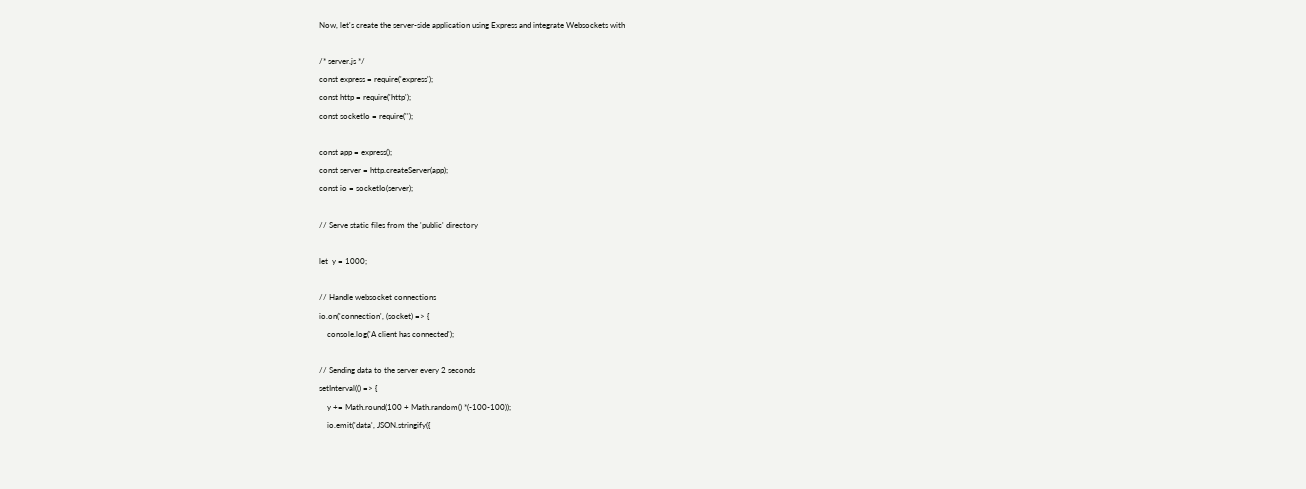Now, let's create the server-side application using Express and integrate Websockets with

/* server.js */
const express = require('express');
const http = require('http');
const socketIo = require('');

const app = express();
const server = http.createServer(app);
const io = socketIo(server);

// Serve static files from the 'public' directory

let  y = 1000;

// Handle websocket connections
io.on('connection', (socket) => {
    console.log('A client has connected');

// Sending data to the server every 2 seconds
setInterval(() => {
    y += Math.round(100 + Math.random() *(-100-100));
    io.emit('data', JSON.stringify({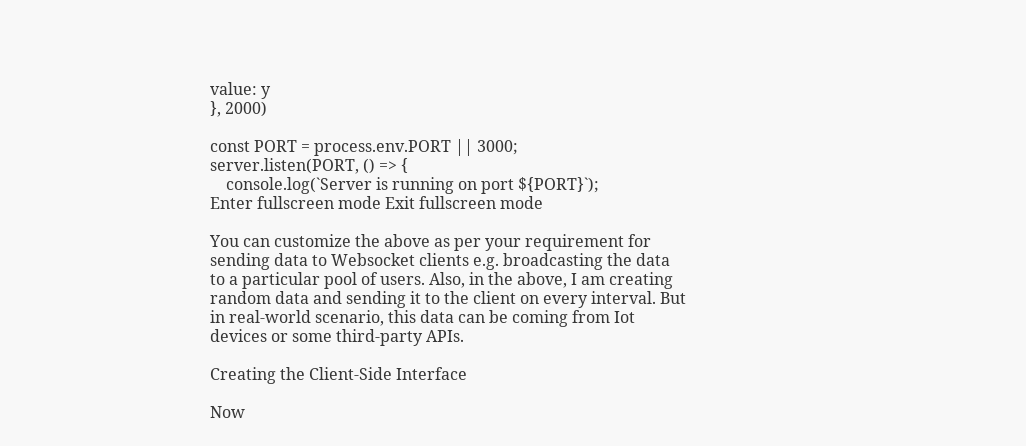value: y
}, 2000)

const PORT = process.env.PORT || 3000;
server.listen(PORT, () => {
    console.log(`Server is running on port ${PORT}`);
Enter fullscreen mode Exit fullscreen mode

You can customize the above as per your requirement for sending data to Websocket clients e.g. broadcasting the data to a particular pool of users. Also, in the above, I am creating random data and sending it to the client on every interval. But in real-world scenario, this data can be coming from Iot devices or some third-party APIs.

Creating the Client-Side Interface

Now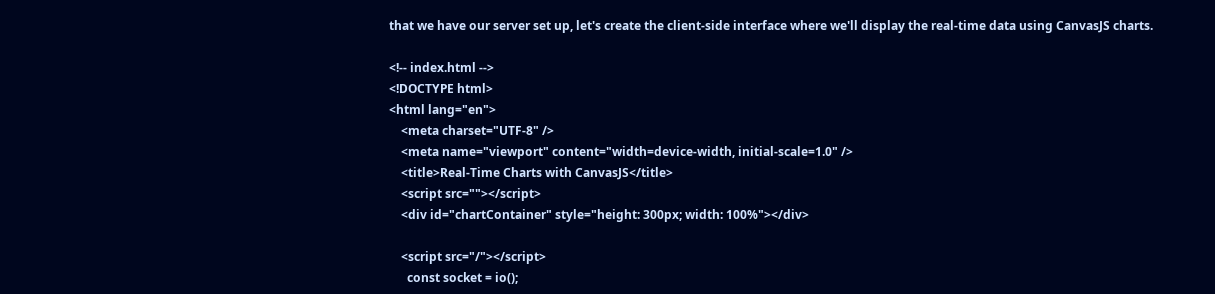that we have our server set up, let's create the client-side interface where we'll display the real-time data using CanvasJS charts.

<!-- index.html -->
<!DOCTYPE html>
<html lang="en">
    <meta charset="UTF-8" />
    <meta name="viewport" content="width=device-width, initial-scale=1.0" />
    <title>Real-Time Charts with CanvasJS</title>
    <script src=""></script>
    <div id="chartContainer" style="height: 300px; width: 100%"></div>

    <script src="/"></script>
      const socket = io();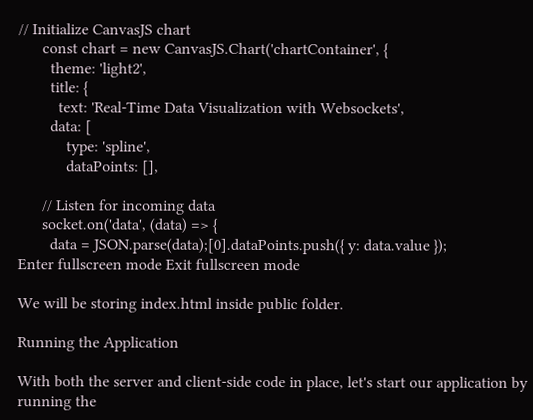// Initialize CanvasJS chart
      const chart = new CanvasJS.Chart('chartContainer', {
        theme: 'light2',
        title: {
          text: 'Real-Time Data Visualization with Websockets',
        data: [
            type: 'spline',
            dataPoints: [],

      // Listen for incoming data
      socket.on('data', (data) => {
        data = JSON.parse(data);[0].dataPoints.push({ y: data.value });
Enter fullscreen mode Exit fullscreen mode

We will be storing index.html inside public folder.

Running the Application

With both the server and client-side code in place, let's start our application by running the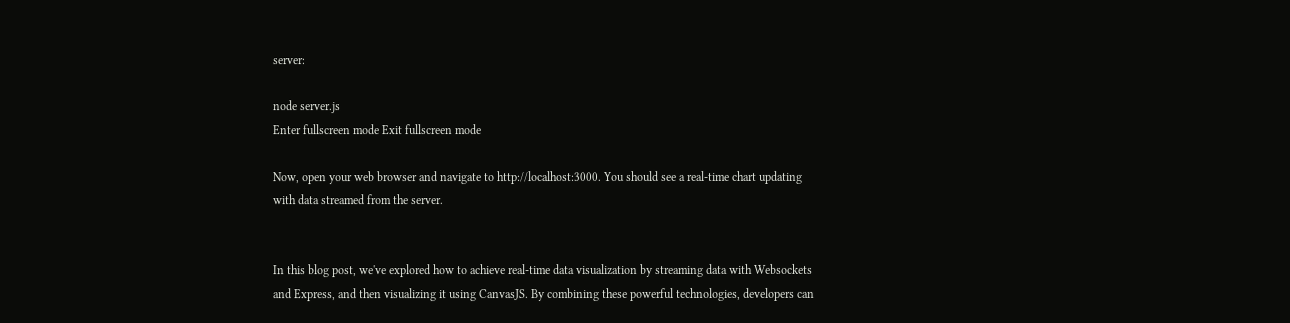server:

node server.js
Enter fullscreen mode Exit fullscreen mode

Now, open your web browser and navigate to http://localhost:3000. You should see a real-time chart updating with data streamed from the server.


In this blog post, we've explored how to achieve real-time data visualization by streaming data with Websockets and Express, and then visualizing it using CanvasJS. By combining these powerful technologies, developers can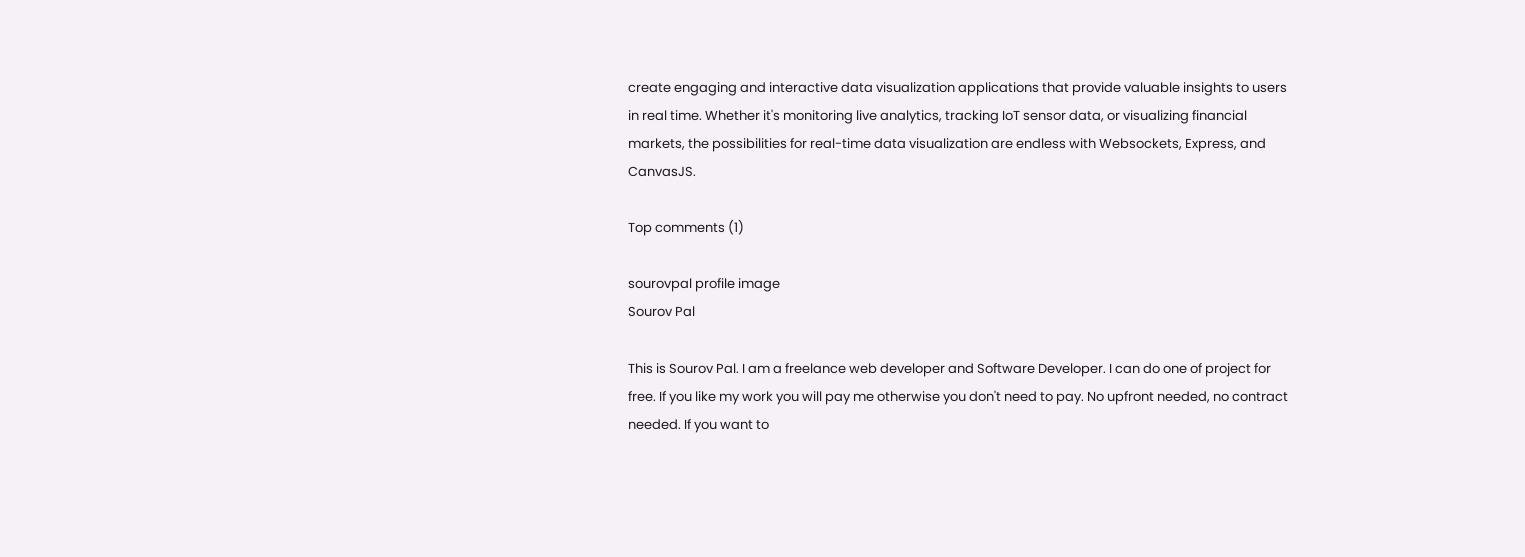create engaging and interactive data visualization applications that provide valuable insights to users in real time. Whether it's monitoring live analytics, tracking IoT sensor data, or visualizing financial markets, the possibilities for real-time data visualization are endless with Websockets, Express, and CanvasJS.

Top comments (1)

sourovpal profile image
Sourov Pal

This is Sourov Pal. I am a freelance web developer and Software Developer. I can do one of project for free. If you like my work you will pay me otherwise you don't need to pay. No upfront needed, no contract needed. If you want to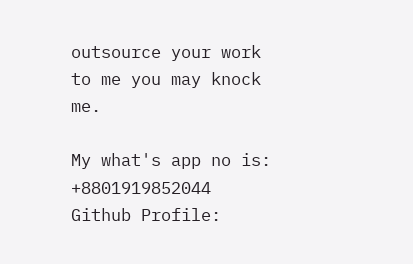outsource your work to me you may knock me.

My what's app no is: +8801919852044
Github Profile: